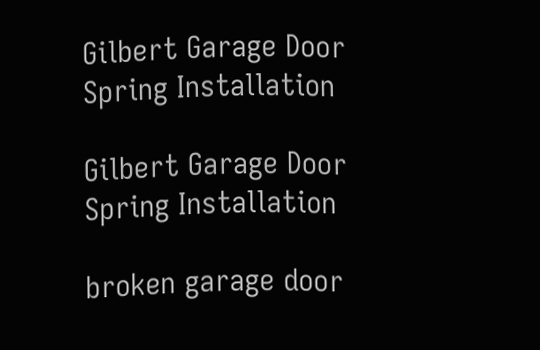Gilbert Garage Door Spring Installation

Gilbert Garage Door Spring Installation

broken garage door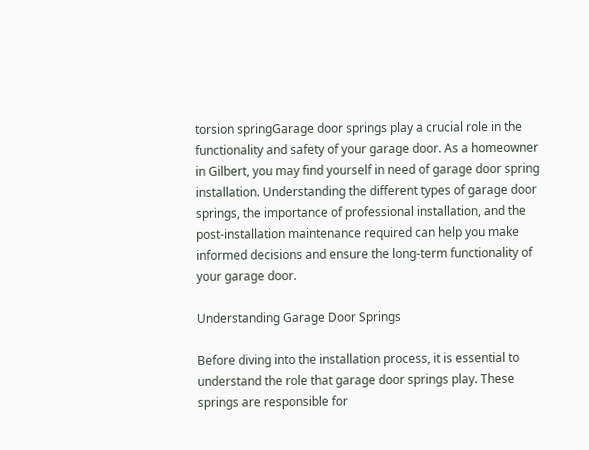torsion springGarage door springs play a crucial role in the functionality and safety of your garage door. As a homeowner in Gilbert, you may find yourself in need of garage door spring installation. Understanding the different types of garage door springs, the importance of professional installation, and the post-installation maintenance required can help you make informed decisions and ensure the long-term functionality of your garage door.

Understanding Garage Door Springs

Before diving into the installation process, it is essential to understand the role that garage door springs play. These springs are responsible for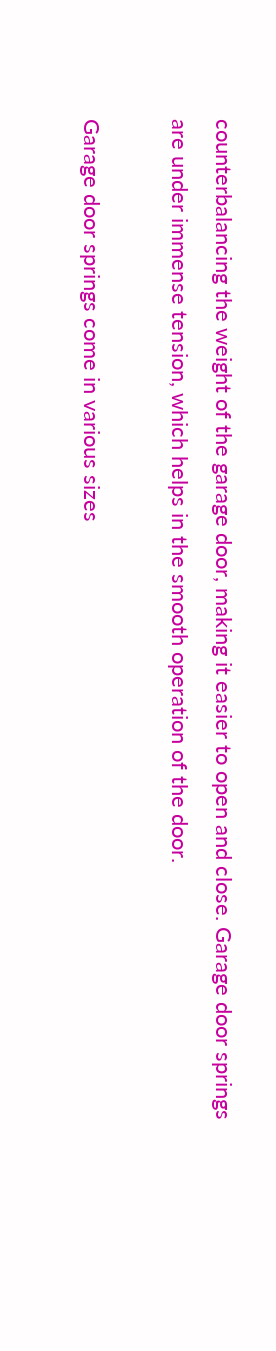counterbalancing the weight of the garage door, making it easier to open and close. Garage door springs are under immense tension, which helps in the smooth operation of the door.

Garage door springs come in various sizes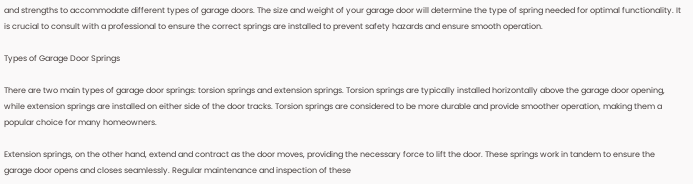and strengths to accommodate different types of garage doors. The size and weight of your garage door will determine the type of spring needed for optimal functionality. It is crucial to consult with a professional to ensure the correct springs are installed to prevent safety hazards and ensure smooth operation.

Types of Garage Door Springs

There are two main types of garage door springs: torsion springs and extension springs. Torsion springs are typically installed horizontally above the garage door opening, while extension springs are installed on either side of the door tracks. Torsion springs are considered to be more durable and provide smoother operation, making them a popular choice for many homeowners.

Extension springs, on the other hand, extend and contract as the door moves, providing the necessary force to lift the door. These springs work in tandem to ensure the garage door opens and closes seamlessly. Regular maintenance and inspection of these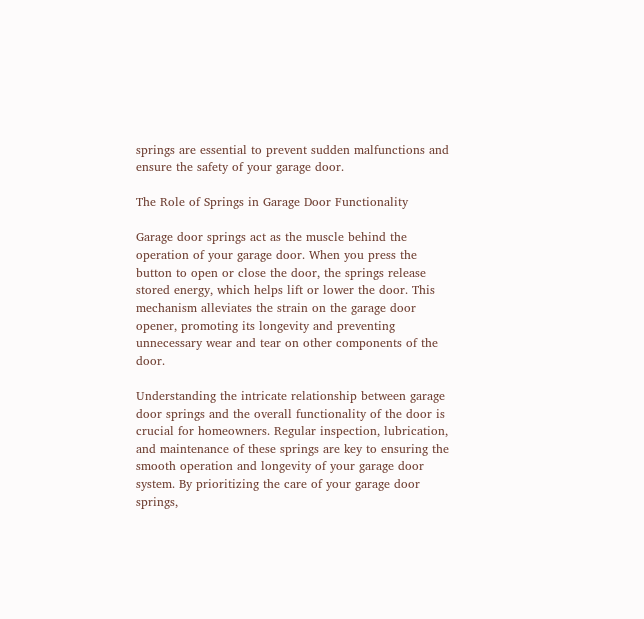springs are essential to prevent sudden malfunctions and ensure the safety of your garage door.

The Role of Springs in Garage Door Functionality

Garage door springs act as the muscle behind the operation of your garage door. When you press the button to open or close the door, the springs release stored energy, which helps lift or lower the door. This mechanism alleviates the strain on the garage door opener, promoting its longevity and preventing unnecessary wear and tear on other components of the door.

Understanding the intricate relationship between garage door springs and the overall functionality of the door is crucial for homeowners. Regular inspection, lubrication, and maintenance of these springs are key to ensuring the smooth operation and longevity of your garage door system. By prioritizing the care of your garage door springs,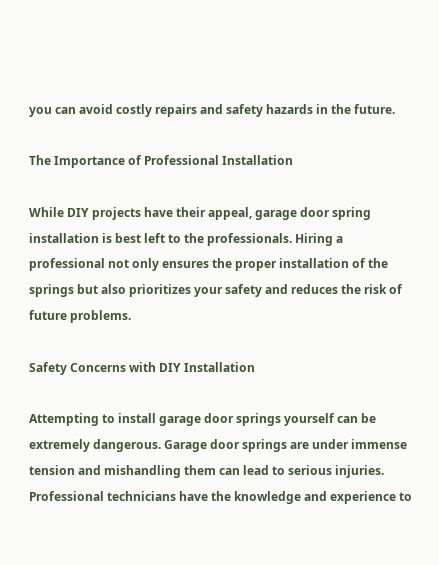you can avoid costly repairs and safety hazards in the future.

The Importance of Professional Installation

While DIY projects have their appeal, garage door spring installation is best left to the professionals. Hiring a professional not only ensures the proper installation of the springs but also prioritizes your safety and reduces the risk of future problems.

Safety Concerns with DIY Installation

Attempting to install garage door springs yourself can be extremely dangerous. Garage door springs are under immense tension and mishandling them can lead to serious injuries. Professional technicians have the knowledge and experience to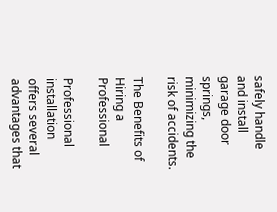safely handle and install garage door springs, minimizing the risk of accidents.

The Benefits of Hiring a Professional

Professional installation offers several advantages that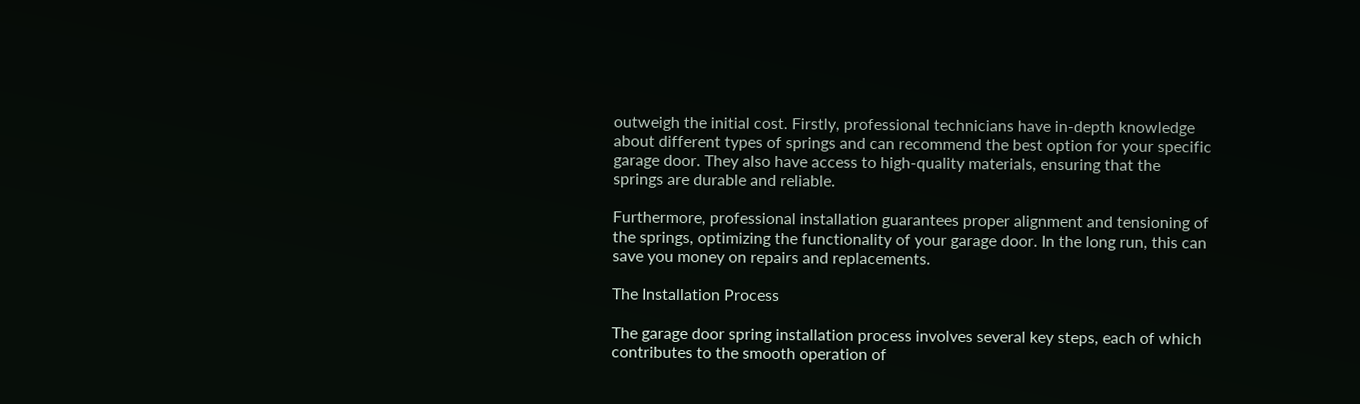outweigh the initial cost. Firstly, professional technicians have in-depth knowledge about different types of springs and can recommend the best option for your specific garage door. They also have access to high-quality materials, ensuring that the springs are durable and reliable.

Furthermore, professional installation guarantees proper alignment and tensioning of the springs, optimizing the functionality of your garage door. In the long run, this can save you money on repairs and replacements.

The Installation Process

The garage door spring installation process involves several key steps, each of which contributes to the smooth operation of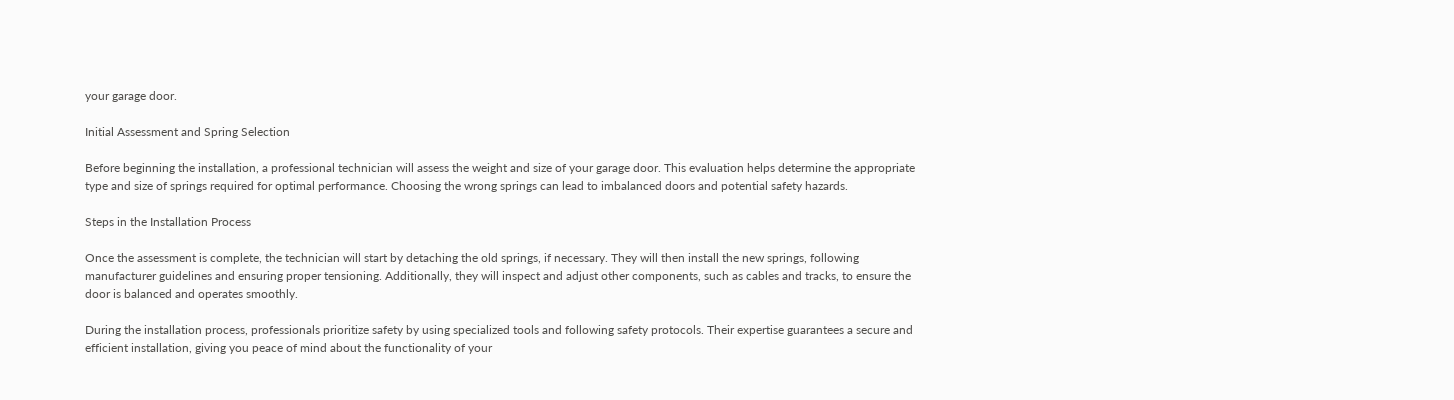your garage door.

Initial Assessment and Spring Selection

Before beginning the installation, a professional technician will assess the weight and size of your garage door. This evaluation helps determine the appropriate type and size of springs required for optimal performance. Choosing the wrong springs can lead to imbalanced doors and potential safety hazards.

Steps in the Installation Process

Once the assessment is complete, the technician will start by detaching the old springs, if necessary. They will then install the new springs, following manufacturer guidelines and ensuring proper tensioning. Additionally, they will inspect and adjust other components, such as cables and tracks, to ensure the door is balanced and operates smoothly.

During the installation process, professionals prioritize safety by using specialized tools and following safety protocols. Their expertise guarantees a secure and efficient installation, giving you peace of mind about the functionality of your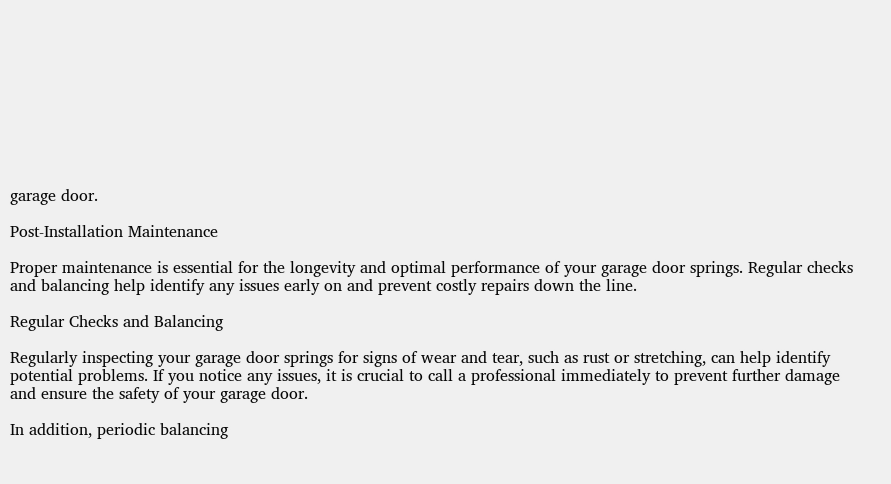garage door.

Post-Installation Maintenance

Proper maintenance is essential for the longevity and optimal performance of your garage door springs. Regular checks and balancing help identify any issues early on and prevent costly repairs down the line.

Regular Checks and Balancing

Regularly inspecting your garage door springs for signs of wear and tear, such as rust or stretching, can help identify potential problems. If you notice any issues, it is crucial to call a professional immediately to prevent further damage and ensure the safety of your garage door.

In addition, periodic balancing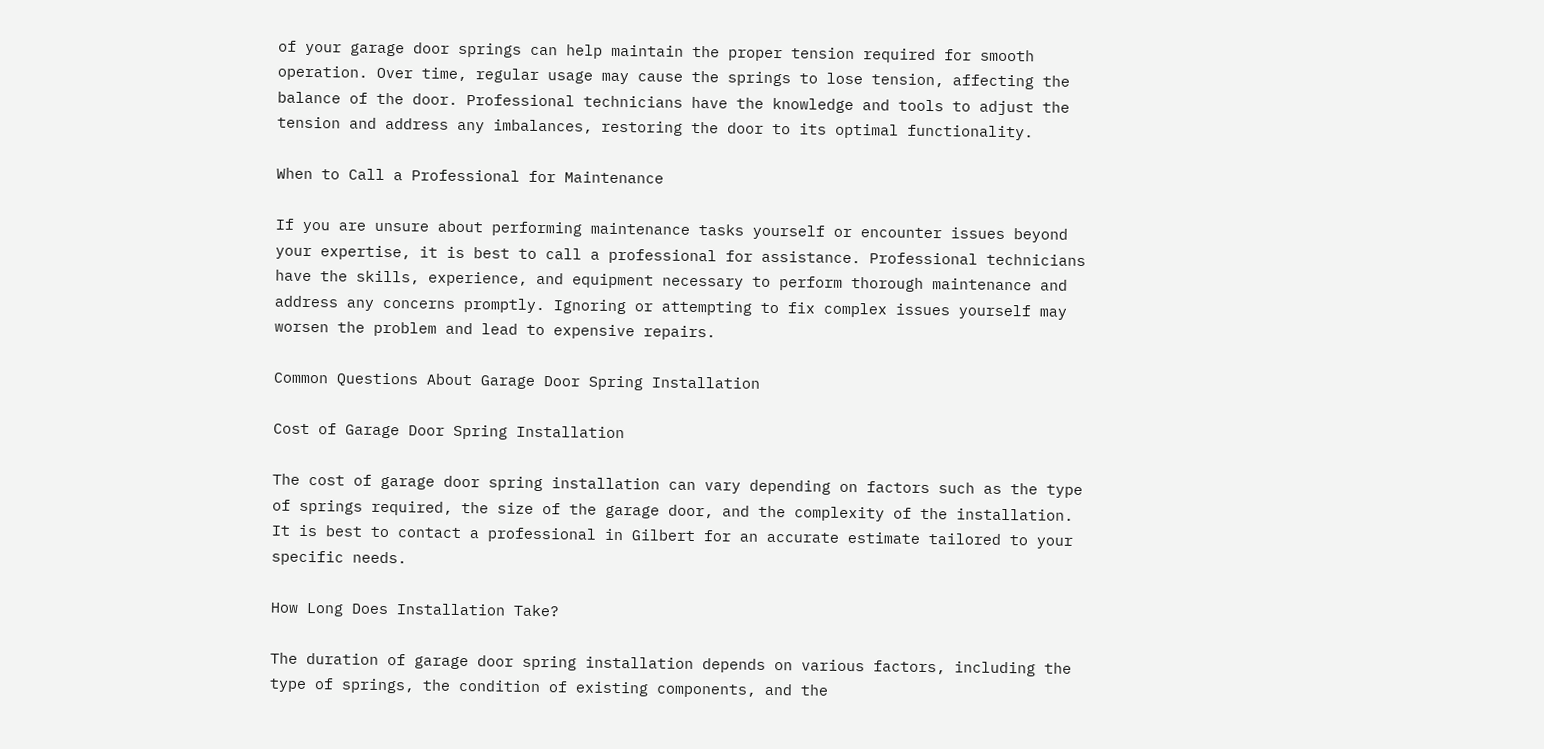of your garage door springs can help maintain the proper tension required for smooth operation. Over time, regular usage may cause the springs to lose tension, affecting the balance of the door. Professional technicians have the knowledge and tools to adjust the tension and address any imbalances, restoring the door to its optimal functionality.

When to Call a Professional for Maintenance

If you are unsure about performing maintenance tasks yourself or encounter issues beyond your expertise, it is best to call a professional for assistance. Professional technicians have the skills, experience, and equipment necessary to perform thorough maintenance and address any concerns promptly. Ignoring or attempting to fix complex issues yourself may worsen the problem and lead to expensive repairs.

Common Questions About Garage Door Spring Installation

Cost of Garage Door Spring Installation

The cost of garage door spring installation can vary depending on factors such as the type of springs required, the size of the garage door, and the complexity of the installation. It is best to contact a professional in Gilbert for an accurate estimate tailored to your specific needs.

How Long Does Installation Take?

The duration of garage door spring installation depends on various factors, including the type of springs, the condition of existing components, and the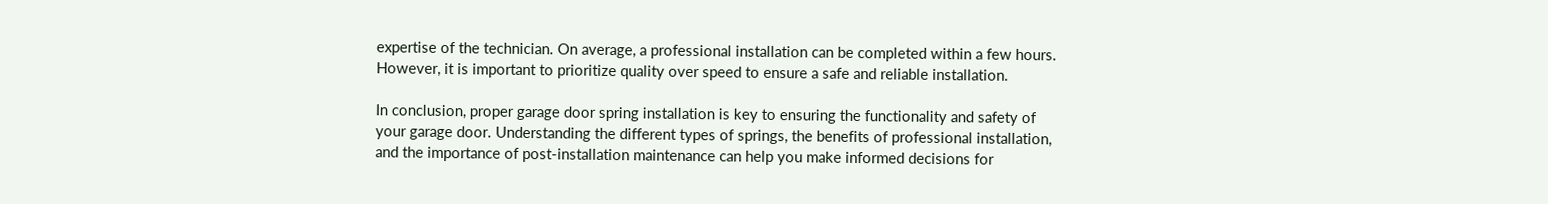expertise of the technician. On average, a professional installation can be completed within a few hours. However, it is important to prioritize quality over speed to ensure a safe and reliable installation.

In conclusion, proper garage door spring installation is key to ensuring the functionality and safety of your garage door. Understanding the different types of springs, the benefits of professional installation, and the importance of post-installation maintenance can help you make informed decisions for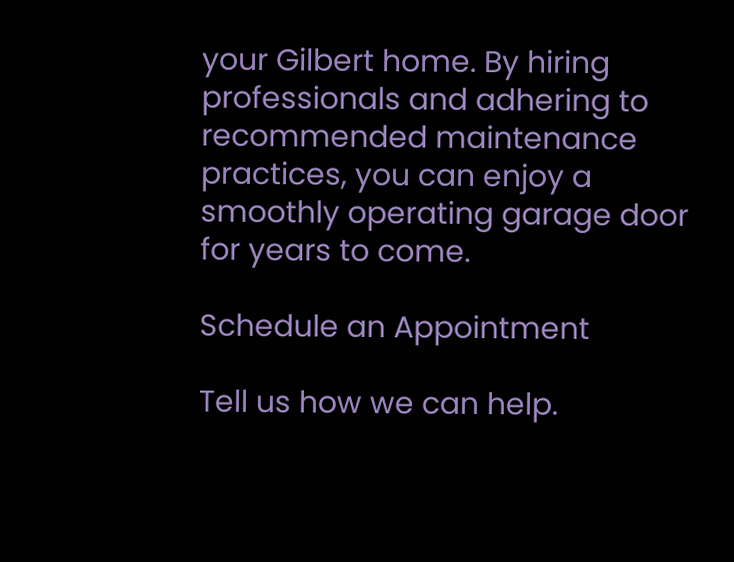your Gilbert home. By hiring professionals and adhering to recommended maintenance practices, you can enjoy a smoothly operating garage door for years to come.

Schedule an Appointment

Tell us how we can help.